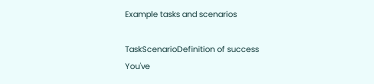Example tasks and scenarios

TaskScenarioDefinition of success
You've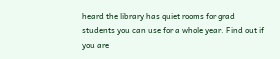heard the library has quiet rooms for grad students you can use for a whole year. Find out if you are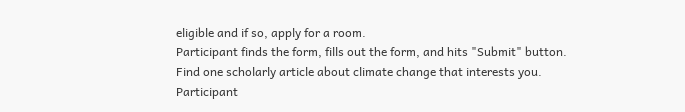eligible and if so, apply for a room.
Participant finds the form, fills out the form, and hits "Submit" button.
Find one scholarly article about climate change that interests you.
Participant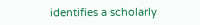identifies a scholarly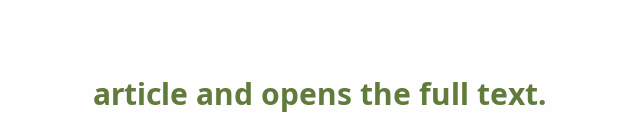article and opens the full text.